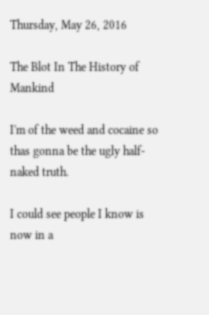Thursday, May 26, 2016

The Blot In The History of Mankind

I'm of the weed and cocaine so thas gonna be the ugly half-naked truth.

I could see people I know is now in a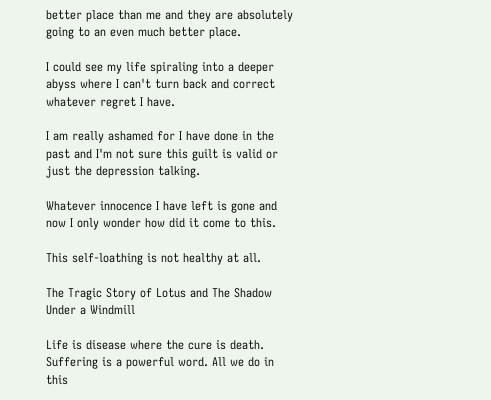better place than me and they are absolutely going to an even much better place.

I could see my life spiraling into a deeper abyss where I can't turn back and correct whatever regret I have.

I am really ashamed for I have done in the past and I'm not sure this guilt is valid or just the depression talking.

Whatever innocence I have left is gone and now I only wonder how did it come to this.

This self-loathing is not healthy at all.

The Tragic Story of Lotus and The Shadow Under a Windmill

Life is disease where the cure is death. Suffering is a powerful word. All we do in this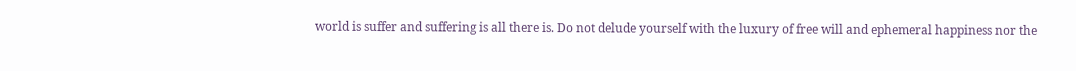world is suffer and suffering is all there is. Do not delude yourself with the luxury of free will and ephemeral happiness nor the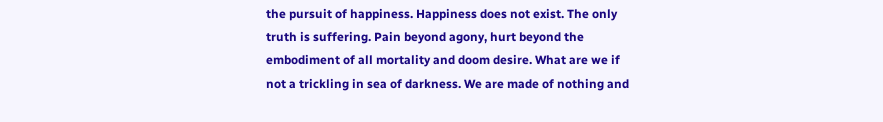the pursuit of happiness. Happiness does not exist. The only truth is suffering. Pain beyond agony, hurt beyond the embodiment of all mortality and doom desire. What are we if not a trickling in sea of darkness. We are made of nothing and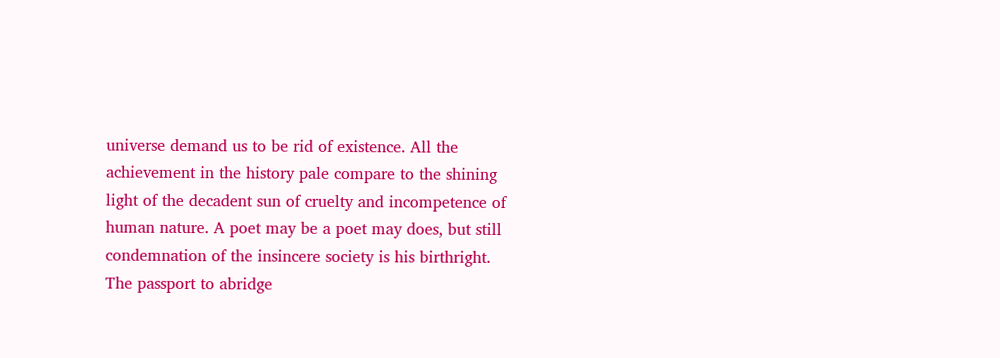universe demand us to be rid of existence. All the achievement in the history pale compare to the shining light of the decadent sun of cruelty and incompetence of human nature. A poet may be a poet may does, but still condemnation of the insincere society is his birthright. The passport to abridge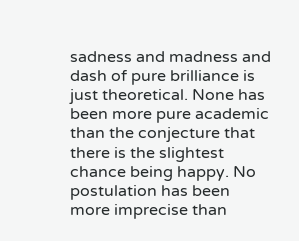sadness and madness and dash of pure brilliance is just theoretical. None has been more pure academic than the conjecture that there is the slightest chance being happy. No postulation has been more imprecise than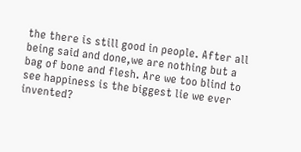the there is still good in people. After all being said and done,we are nothing but a bag of bone and flesh. Are we too blind to see happiness is the biggest lie we ever invented?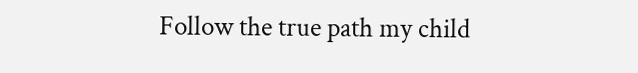Follow the true path my child